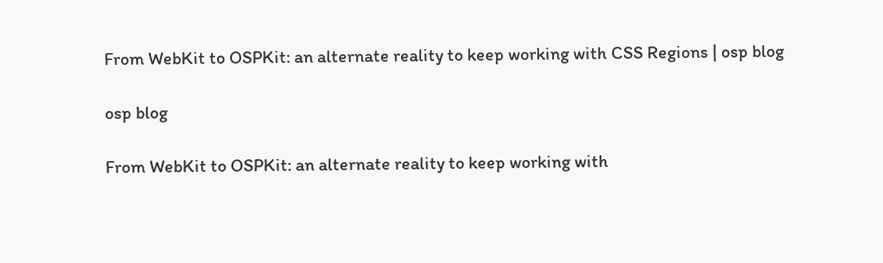From WebKit to OSPKit: an alternate reality to keep working with CSS Regions | osp blog

osp blog

From WebKit to OSPKit: an alternate reality to keep working with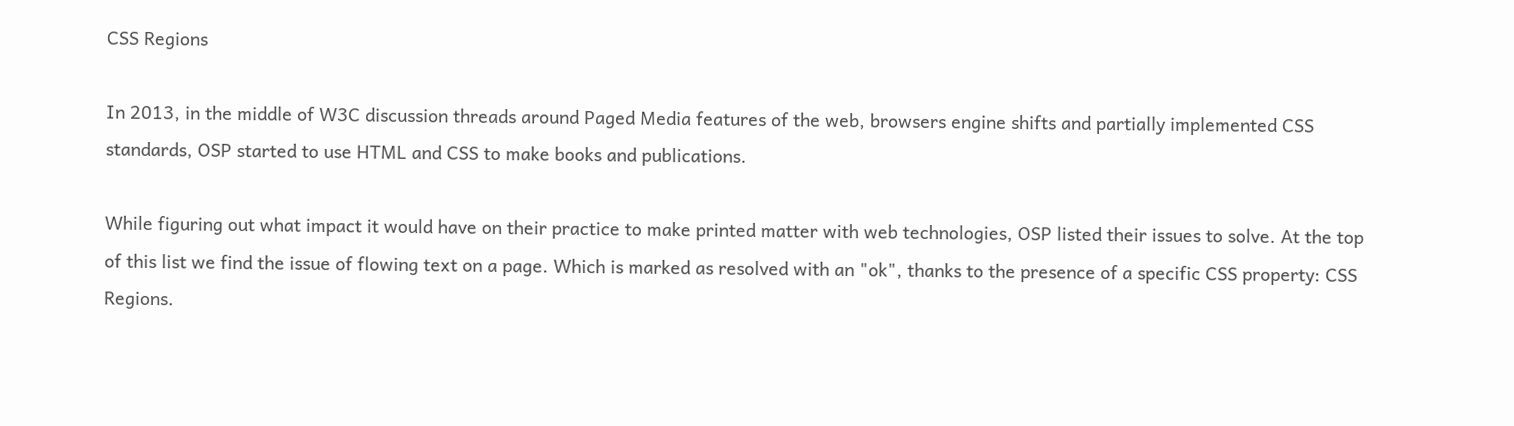CSS Regions

In 2013, in the middle of W3C discussion threads around Paged Media features of the web, browsers engine shifts and partially implemented CSS standards, OSP started to use HTML and CSS to make books and publications.

While figuring out what impact it would have on their practice to make printed matter with web technologies, OSP listed their issues to solve. At the top of this list we find the issue of flowing text on a page. Which is marked as resolved with an "ok", thanks to the presence of a specific CSS property: CSS Regions.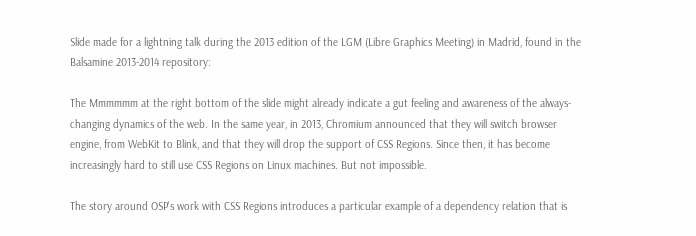Slide made for a lightning talk during the 2013 edition of the LGM (Libre Graphics Meeting) in Madrid, found in the Balsamine 2013-2014 repository:

The Mmmmmm at the right bottom of the slide might already indicate a gut feeling and awareness of the always-changing dynamics of the web. In the same year, in 2013, Chromium announced that they will switch browser engine, from WebKit to Blink, and that they will drop the support of CSS Regions. Since then, it has become increasingly hard to still use CSS Regions on Linux machines. But not impossible.

The story around OSP's work with CSS Regions introduces a particular example of a dependency relation that is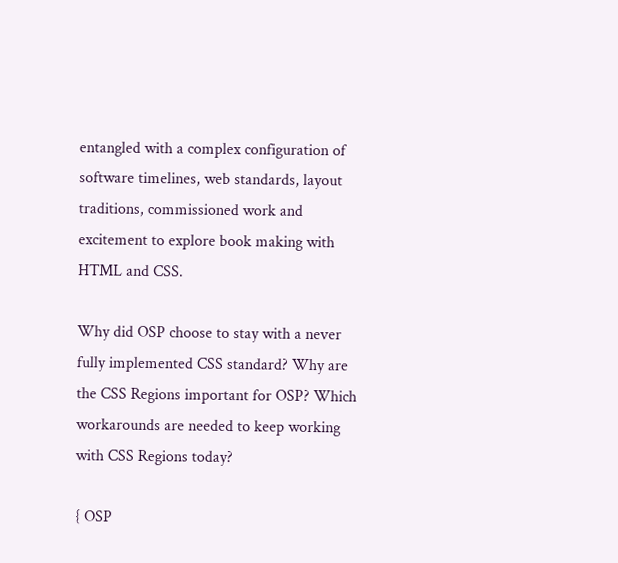entangled with a complex configuration of software timelines, web standards, layout traditions, commissioned work and excitement to explore book making with HTML and CSS.

Why did OSP choose to stay with a never fully implemented CSS standard? Why are the CSS Regions important for OSP? Which workarounds are needed to keep working with CSS Regions today?

{ OSP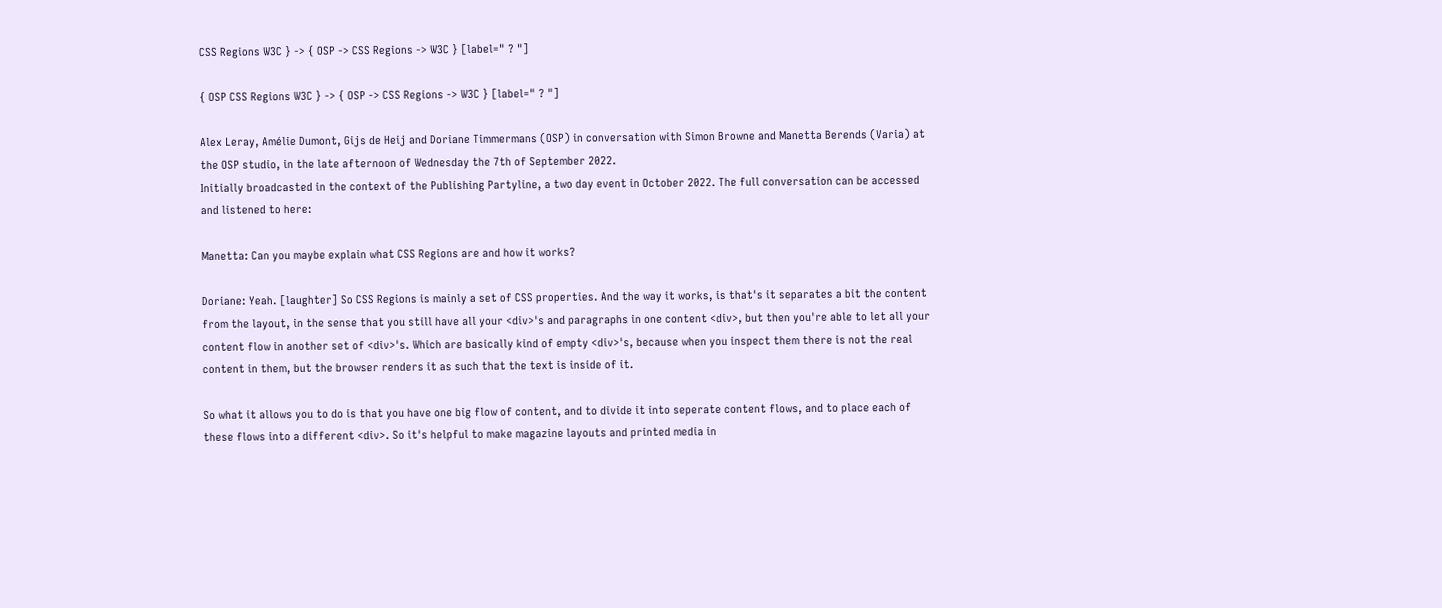CSS Regions W3C } -> { OSP -> CSS Regions -> W3C } [label=" ? "]

{ OSP CSS Regions W3C } -> { OSP -> CSS Regions -> W3C } [label=" ? "]

Alex Leray, Amélie Dumont, Gijs de Heij and Doriane Timmermans (OSP) in conversation with Simon Browne and Manetta Berends (Varia) at the OSP studio, in the late afternoon of Wednesday the 7th of September 2022.
Initially broadcasted in the context of the Publishing Partyline, a two day event in October 2022. The full conversation can be accessed and listened to here:

Manetta: Can you maybe explain what CSS Regions are and how it works?

Doriane: Yeah. [laughter] So CSS Regions is mainly a set of CSS properties. And the way it works, is that's it separates a bit the content from the layout, in the sense that you still have all your <div>'s and paragraphs in one content <div>, but then you're able to let all your content flow in another set of <div>'s. Which are basically kind of empty <div>'s, because when you inspect them there is not the real content in them, but the browser renders it as such that the text is inside of it.

So what it allows you to do is that you have one big flow of content, and to divide it into seperate content flows, and to place each of these flows into a different <div>. So it's helpful to make magazine layouts and printed media in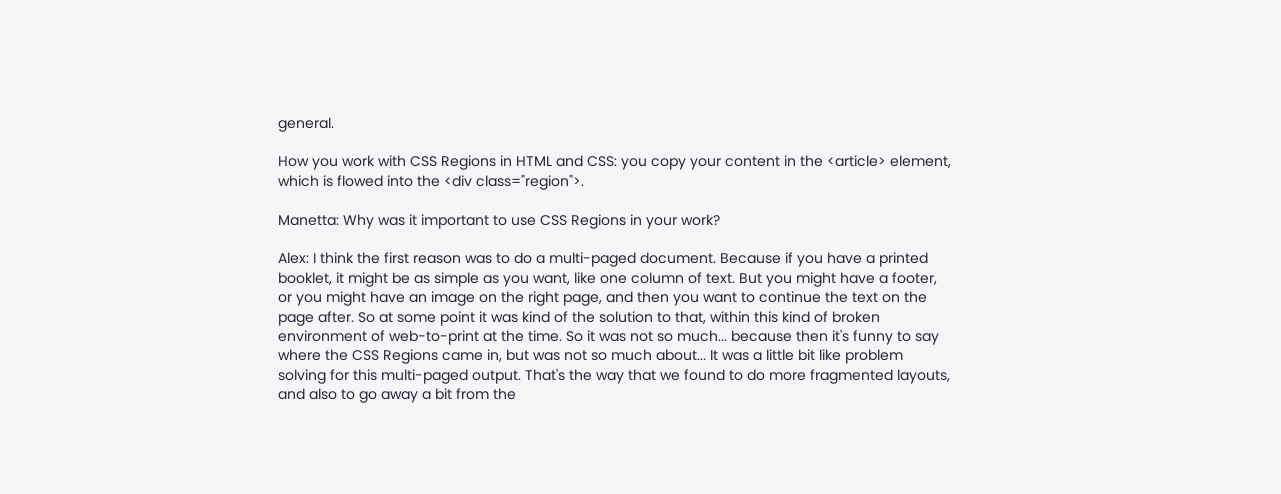general.

How you work with CSS Regions in HTML and CSS: you copy your content in the <article> element, which is flowed into the <div class="region">.

Manetta: Why was it important to use CSS Regions in your work?

Alex: I think the first reason was to do a multi-paged document. Because if you have a printed booklet, it might be as simple as you want, like one column of text. But you might have a footer, or you might have an image on the right page, and then you want to continue the text on the page after. So at some point it was kind of the solution to that, within this kind of broken environment of web-to-print at the time. So it was not so much... because then it's funny to say where the CSS Regions came in, but was not so much about... It was a little bit like problem solving for this multi-paged output. That's the way that we found to do more fragmented layouts, and also to go away a bit from the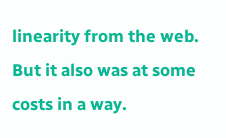linearity from the web. But it also was at some costs in a way.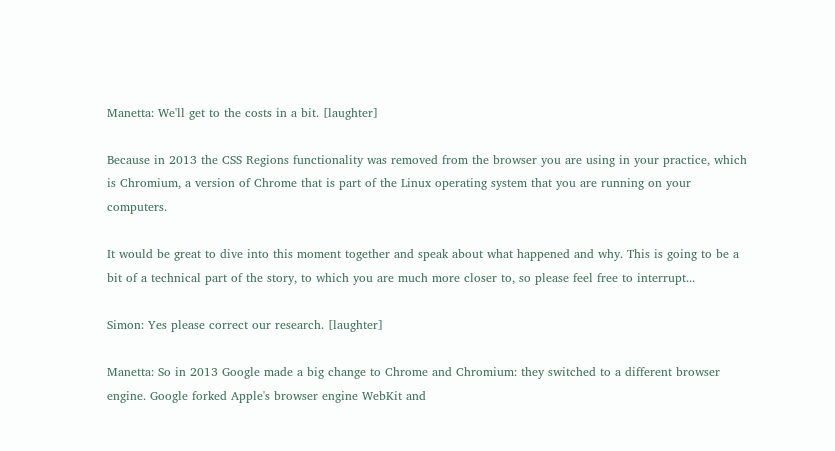Manetta: We'll get to the costs in a bit. [laughter]

Because in 2013 the CSS Regions functionality was removed from the browser you are using in your practice, which is Chromium, a version of Chrome that is part of the Linux operating system that you are running on your computers.

It would be great to dive into this moment together and speak about what happened and why. This is going to be a bit of a technical part of the story, to which you are much more closer to, so please feel free to interrupt...

Simon: Yes please correct our research. [laughter]

Manetta: So in 2013 Google made a big change to Chrome and Chromium: they switched to a different browser engine. Google forked Apple's browser engine WebKit and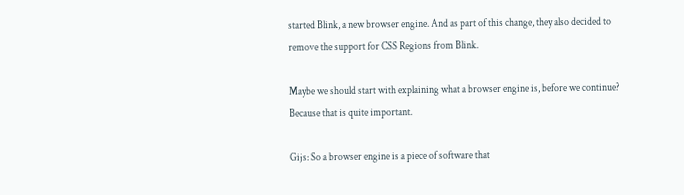started Blink, a new browser engine. And as part of this change, they also decided to remove the support for CSS Regions from Blink.

Maybe we should start with explaining what a browser engine is, before we continue? Because that is quite important.

Gijs: So a browser engine is a piece of software that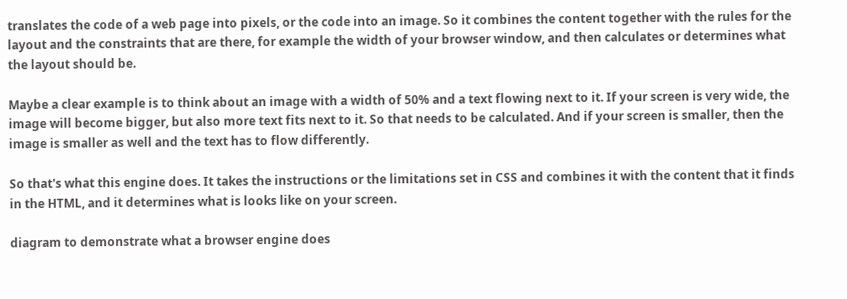translates the code of a web page into pixels, or the code into an image. So it combines the content together with the rules for the layout and the constraints that are there, for example the width of your browser window, and then calculates or determines what the layout should be.

Maybe a clear example is to think about an image with a width of 50% and a text flowing next to it. If your screen is very wide, the image will become bigger, but also more text fits next to it. So that needs to be calculated. And if your screen is smaller, then the image is smaller as well and the text has to flow differently.

So that's what this engine does. It takes the instructions or the limitations set in CSS and combines it with the content that it finds in the HTML, and it determines what is looks like on your screen.

diagram to demonstrate what a browser engine does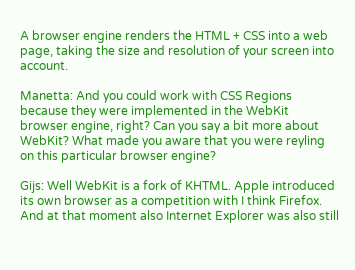A browser engine renders the HTML + CSS into a web page, taking the size and resolution of your screen into account.

Manetta: And you could work with CSS Regions because they were implemented in the WebKit browser engine, right? Can you say a bit more about WebKit? What made you aware that you were reyling on this particular browser engine?

Gijs: Well WebKit is a fork of KHTML. Apple introduced its own browser as a competition with I think Firefox. And at that moment also Internet Explorer was also still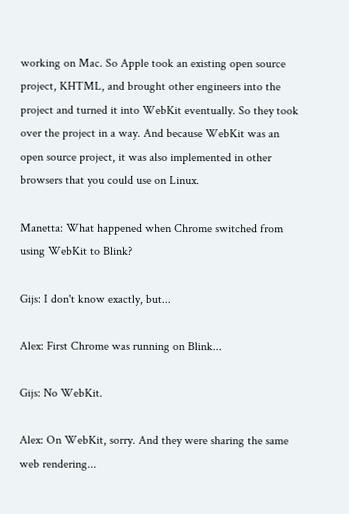working on Mac. So Apple took an existing open source project, KHTML, and brought other engineers into the project and turned it into WebKit eventually. So they took over the project in a way. And because WebKit was an open source project, it was also implemented in other browsers that you could use on Linux.

Manetta: What happened when Chrome switched from using WebKit to Blink?

Gijs: I don't know exactly, but...

Alex: First Chrome was running on Blink...

Gijs: No WebKit.

Alex: On WebKit, sorry. And they were sharing the same web rendering...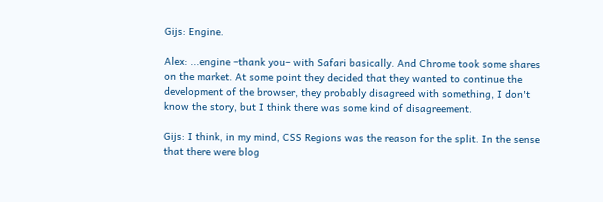Gijs: Engine.

Alex: ...engine –thank you– with Safari basically. And Chrome took some shares on the market. At some point they decided that they wanted to continue the development of the browser, they probably disagreed with something, I don't know the story, but I think there was some kind of disagreement.

Gijs: I think, in my mind, CSS Regions was the reason for the split. In the sense that there were blog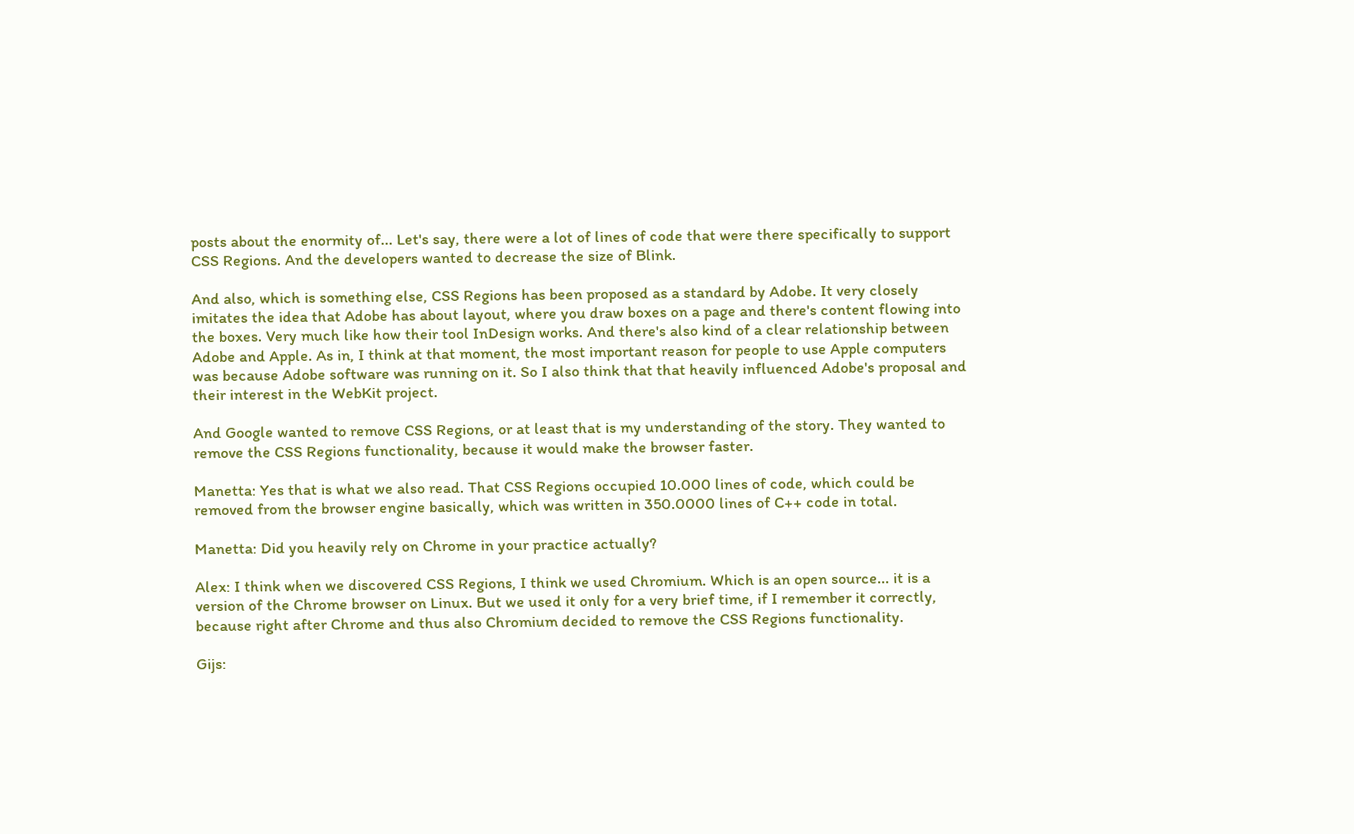posts about the enormity of... Let's say, there were a lot of lines of code that were there specifically to support CSS Regions. And the developers wanted to decrease the size of Blink.

And also, which is something else, CSS Regions has been proposed as a standard by Adobe. It very closely imitates the idea that Adobe has about layout, where you draw boxes on a page and there's content flowing into the boxes. Very much like how their tool InDesign works. And there's also kind of a clear relationship between Adobe and Apple. As in, I think at that moment, the most important reason for people to use Apple computers was because Adobe software was running on it. So I also think that that heavily influenced Adobe's proposal and their interest in the WebKit project.

And Google wanted to remove CSS Regions, or at least that is my understanding of the story. They wanted to remove the CSS Regions functionality, because it would make the browser faster.

Manetta: Yes that is what we also read. That CSS Regions occupied 10.000 lines of code, which could be removed from the browser engine basically, which was written in 350.0000 lines of C++ code in total.

Manetta: Did you heavily rely on Chrome in your practice actually?

Alex: I think when we discovered CSS Regions, I think we used Chromium. Which is an open source... it is a version of the Chrome browser on Linux. But we used it only for a very brief time, if I remember it correctly, because right after Chrome and thus also Chromium decided to remove the CSS Regions functionality.

Gijs: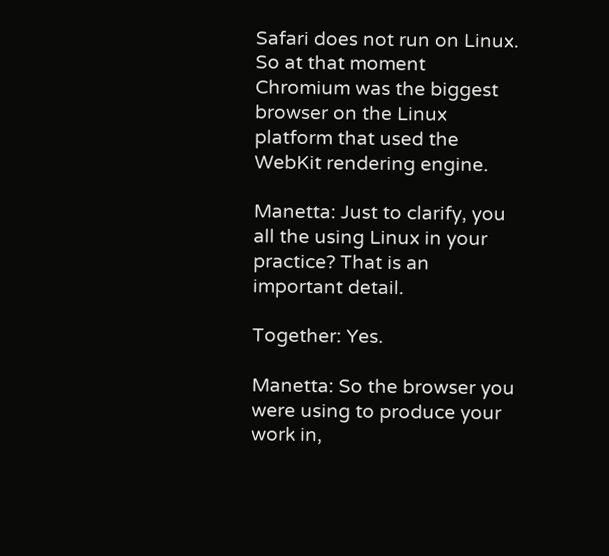Safari does not run on Linux. So at that moment Chromium was the biggest browser on the Linux platform that used the WebKit rendering engine.

Manetta: Just to clarify, you all the using Linux in your practice? That is an important detail.

Together: Yes.

Manetta: So the browser you were using to produce your work in,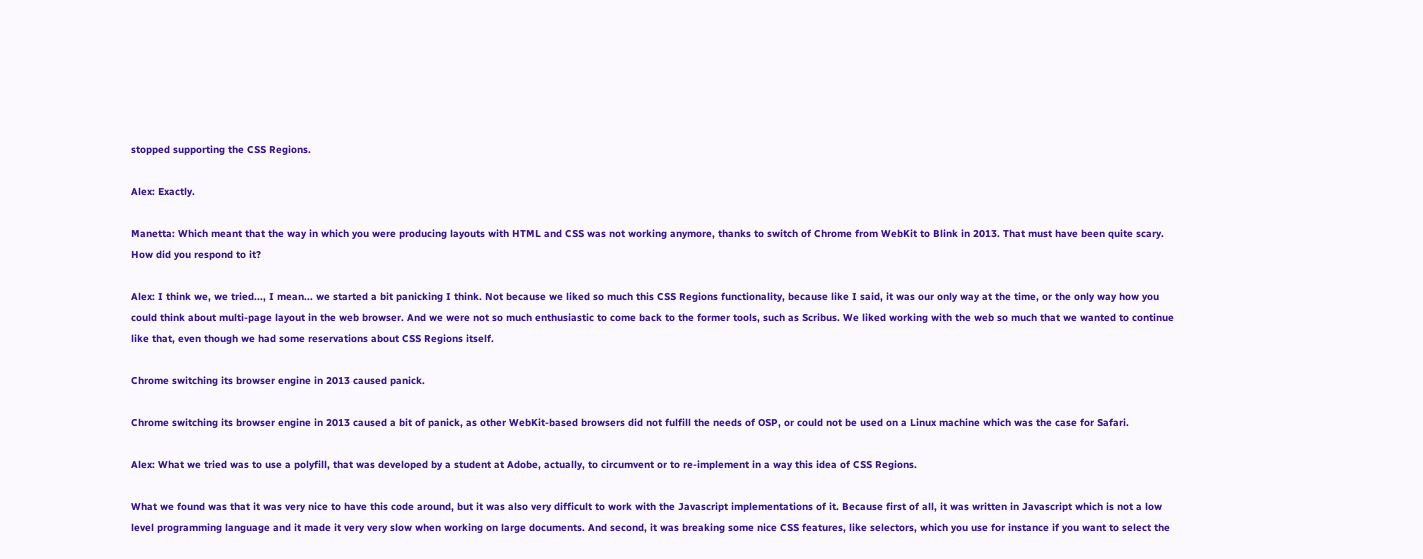stopped supporting the CSS Regions.

Alex: Exactly.

Manetta: Which meant that the way in which you were producing layouts with HTML and CSS was not working anymore, thanks to switch of Chrome from WebKit to Blink in 2013. That must have been quite scary. How did you respond to it?

Alex: I think we, we tried..., I mean... we started a bit panicking I think. Not because we liked so much this CSS Regions functionality, because like I said, it was our only way at the time, or the only way how you could think about multi-page layout in the web browser. And we were not so much enthusiastic to come back to the former tools, such as Scribus. We liked working with the web so much that we wanted to continue like that, even though we had some reservations about CSS Regions itself.

Chrome switching its browser engine in 2013 caused panick.

Chrome switching its browser engine in 2013 caused a bit of panick, as other WebKit-based browsers did not fulfill the needs of OSP, or could not be used on a Linux machine which was the case for Safari.

Alex: What we tried was to use a polyfill, that was developed by a student at Adobe, actually, to circumvent or to re-implement in a way this idea of CSS Regions.

What we found was that it was very nice to have this code around, but it was also very difficult to work with the Javascript implementations of it. Because first of all, it was written in Javascript which is not a low level programming language and it made it very very slow when working on large documents. And second, it was breaking some nice CSS features, like selectors, which you use for instance if you want to select the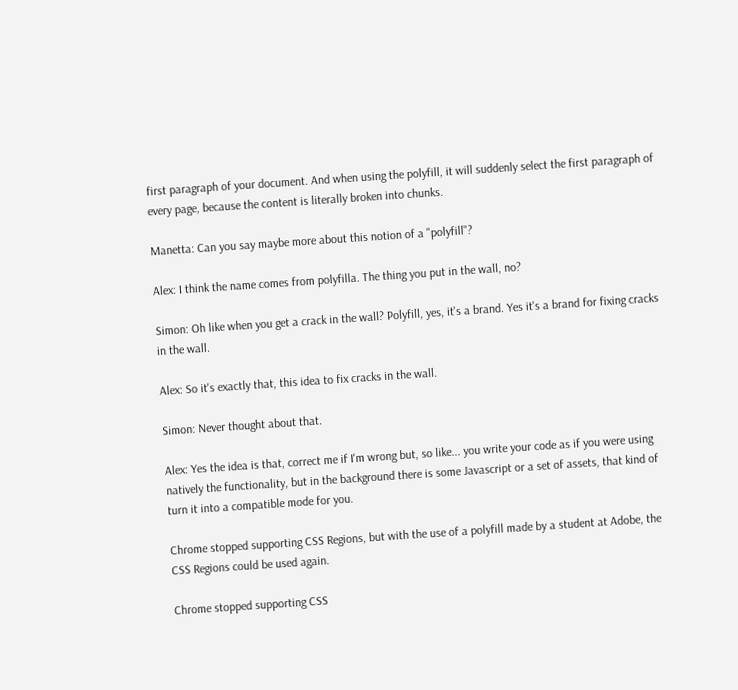first paragraph of your document. And when using the polyfill, it will suddenly select the first paragraph of every page, because the content is literally broken into chunks.

Manetta: Can you say maybe more about this notion of a "polyfill"?

Alex: I think the name comes from polyfilla. The thing you put in the wall, no?

Simon: Oh like when you get a crack in the wall? Polyfill, yes, it's a brand. Yes it's a brand for fixing cracks in the wall.

Alex: So it's exactly that, this idea to fix cracks in the wall.

Simon: Never thought about that.

Alex: Yes the idea is that, correct me if I'm wrong but, so like... you write your code as if you were using natively the functionality, but in the background there is some Javascript or a set of assets, that kind of turn it into a compatible mode for you.

Chrome stopped supporting CSS Regions, but with the use of a polyfill made by a student at Adobe, the CSS Regions could be used again.

Chrome stopped supporting CSS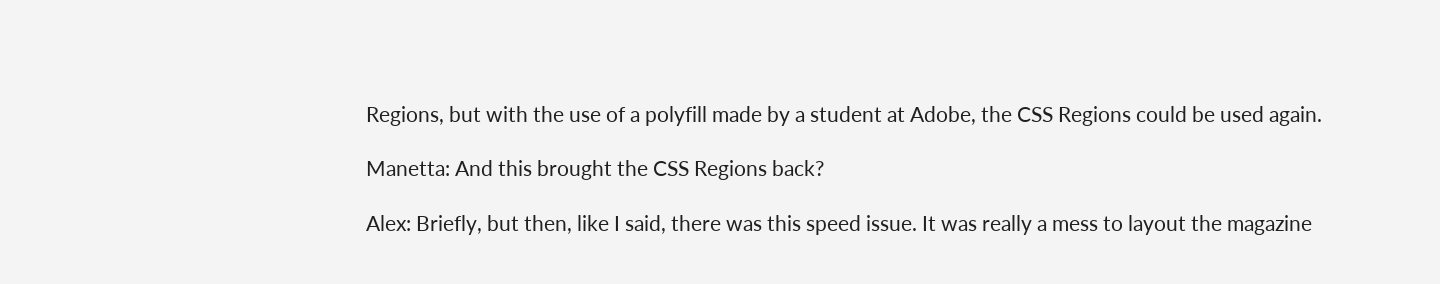Regions, but with the use of a polyfill made by a student at Adobe, the CSS Regions could be used again.

Manetta: And this brought the CSS Regions back?

Alex: Briefly, but then, like I said, there was this speed issue. It was really a mess to layout the magazine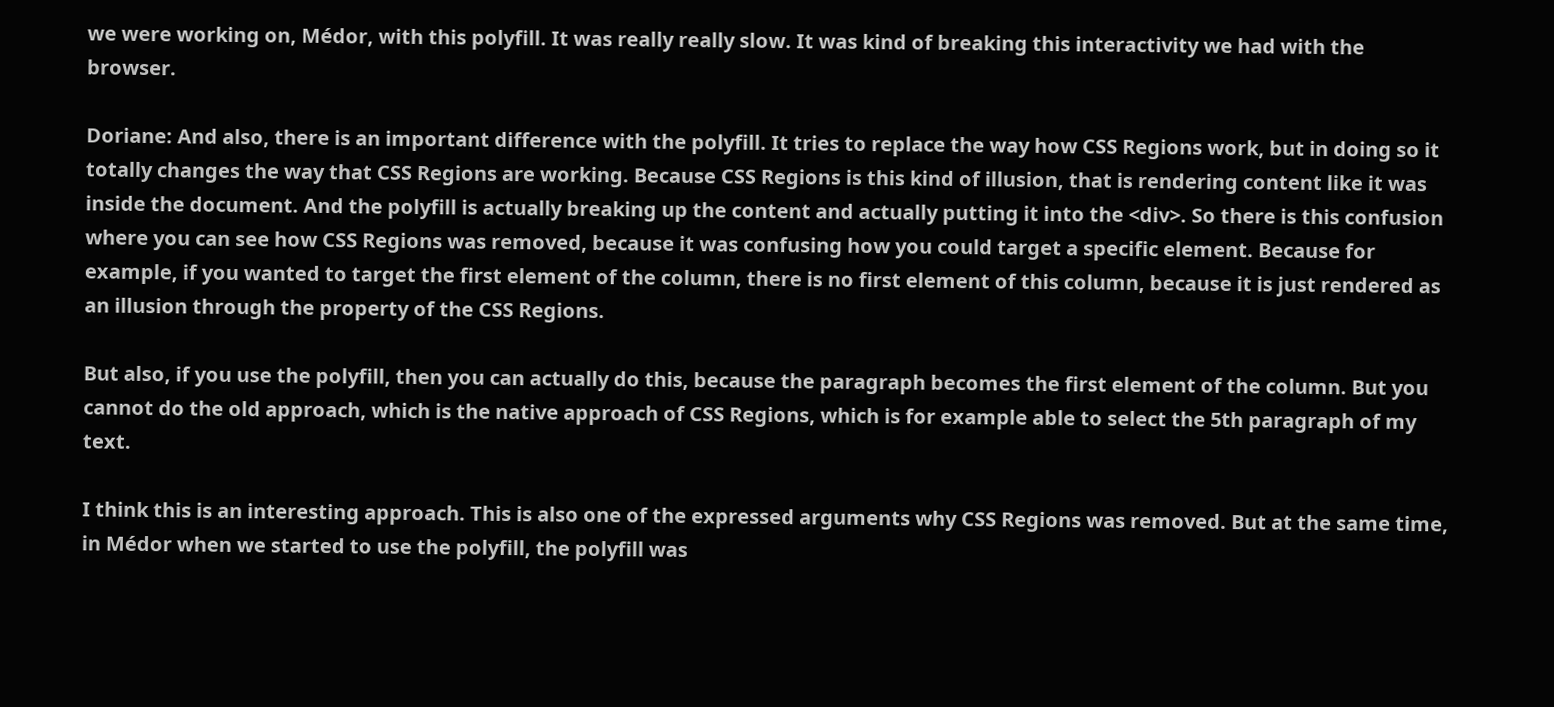we were working on, Médor, with this polyfill. It was really really slow. It was kind of breaking this interactivity we had with the browser.

Doriane: And also, there is an important difference with the polyfill. It tries to replace the way how CSS Regions work, but in doing so it totally changes the way that CSS Regions are working. Because CSS Regions is this kind of illusion, that is rendering content like it was inside the document. And the polyfill is actually breaking up the content and actually putting it into the <div>. So there is this confusion where you can see how CSS Regions was removed, because it was confusing how you could target a specific element. Because for example, if you wanted to target the first element of the column, there is no first element of this column, because it is just rendered as an illusion through the property of the CSS Regions.

But also, if you use the polyfill, then you can actually do this, because the paragraph becomes the first element of the column. But you cannot do the old approach, which is the native approach of CSS Regions, which is for example able to select the 5th paragraph of my text.

I think this is an interesting approach. This is also one of the expressed arguments why CSS Regions was removed. But at the same time, in Médor when we started to use the polyfill, the polyfill was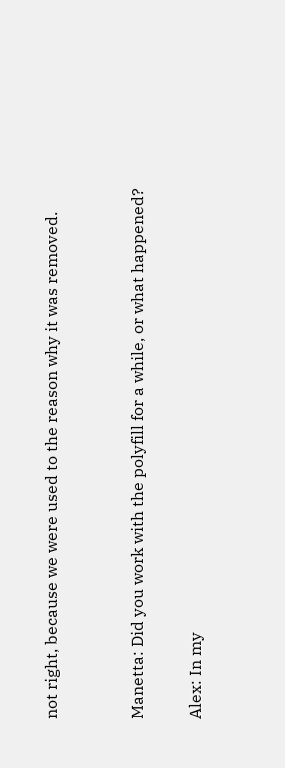not right, because we were used to the reason why it was removed.


Manetta: Did you work with the polyfill for a while, or what happened?

Alex: In my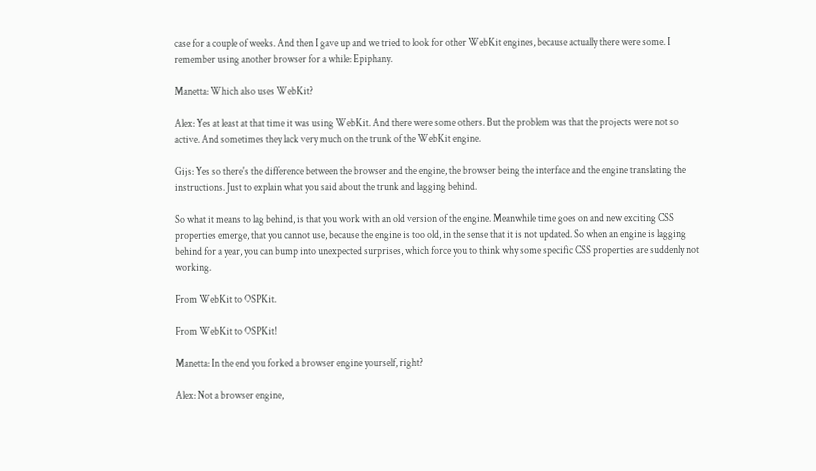case for a couple of weeks. And then I gave up and we tried to look for other WebKit engines, because actually there were some. I remember using another browser for a while: Epiphany.

Manetta: Which also uses WebKit?

Alex: Yes at least at that time it was using WebKit. And there were some others. But the problem was that the projects were not so active. And sometimes they lack very much on the trunk of the WebKit engine.

Gijs: Yes so there's the difference between the browser and the engine, the browser being the interface and the engine translating the instructions. Just to explain what you said about the trunk and lagging behind.

So what it means to lag behind, is that you work with an old version of the engine. Meanwhile time goes on and new exciting CSS properties emerge, that you cannot use, because the engine is too old, in the sense that it is not updated. So when an engine is lagging behind for a year, you can bump into unexpected surprises, which force you to think why some specific CSS properties are suddenly not working.

From WebKit to OSPKit.

From WebKit to OSPKit!

Manetta: In the end you forked a browser engine yourself, right?

Alex: Not a browser engine,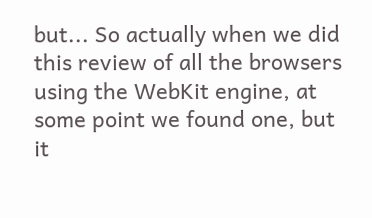but... So actually when we did this review of all the browsers using the WebKit engine, at some point we found one, but it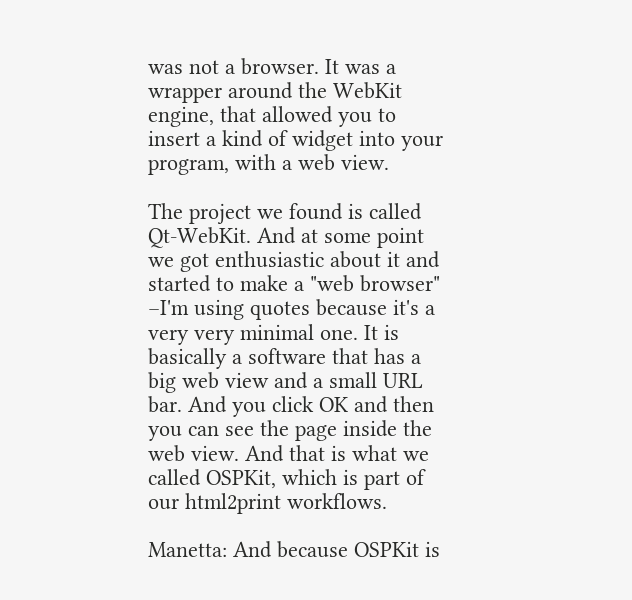was not a browser. It was a wrapper around the WebKit engine, that allowed you to insert a kind of widget into your program, with a web view.

The project we found is called Qt-WebKit. And at some point we got enthusiastic about it and started to make a "web browser" –I'm using quotes because it's a very very minimal one. It is basically a software that has a big web view and a small URL bar. And you click OK and then you can see the page inside the web view. And that is what we called OSPKit, which is part of our html2print workflows.

Manetta: And because OSPKit is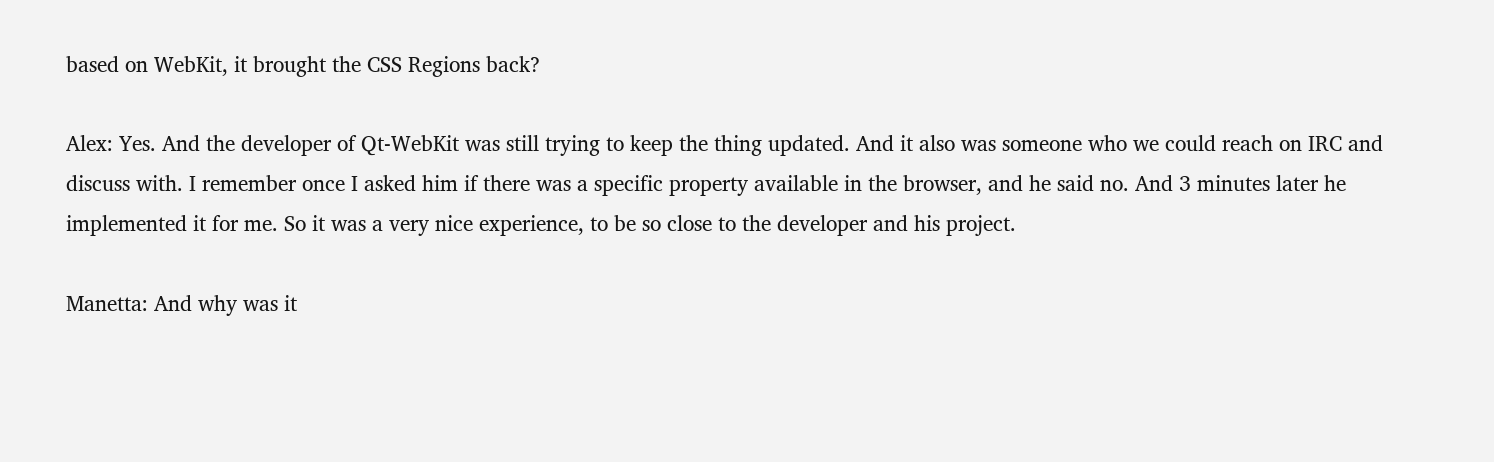based on WebKit, it brought the CSS Regions back?

Alex: Yes. And the developer of Qt-WebKit was still trying to keep the thing updated. And it also was someone who we could reach on IRC and discuss with. I remember once I asked him if there was a specific property available in the browser, and he said no. And 3 minutes later he implemented it for me. So it was a very nice experience, to be so close to the developer and his project.

Manetta: And why was it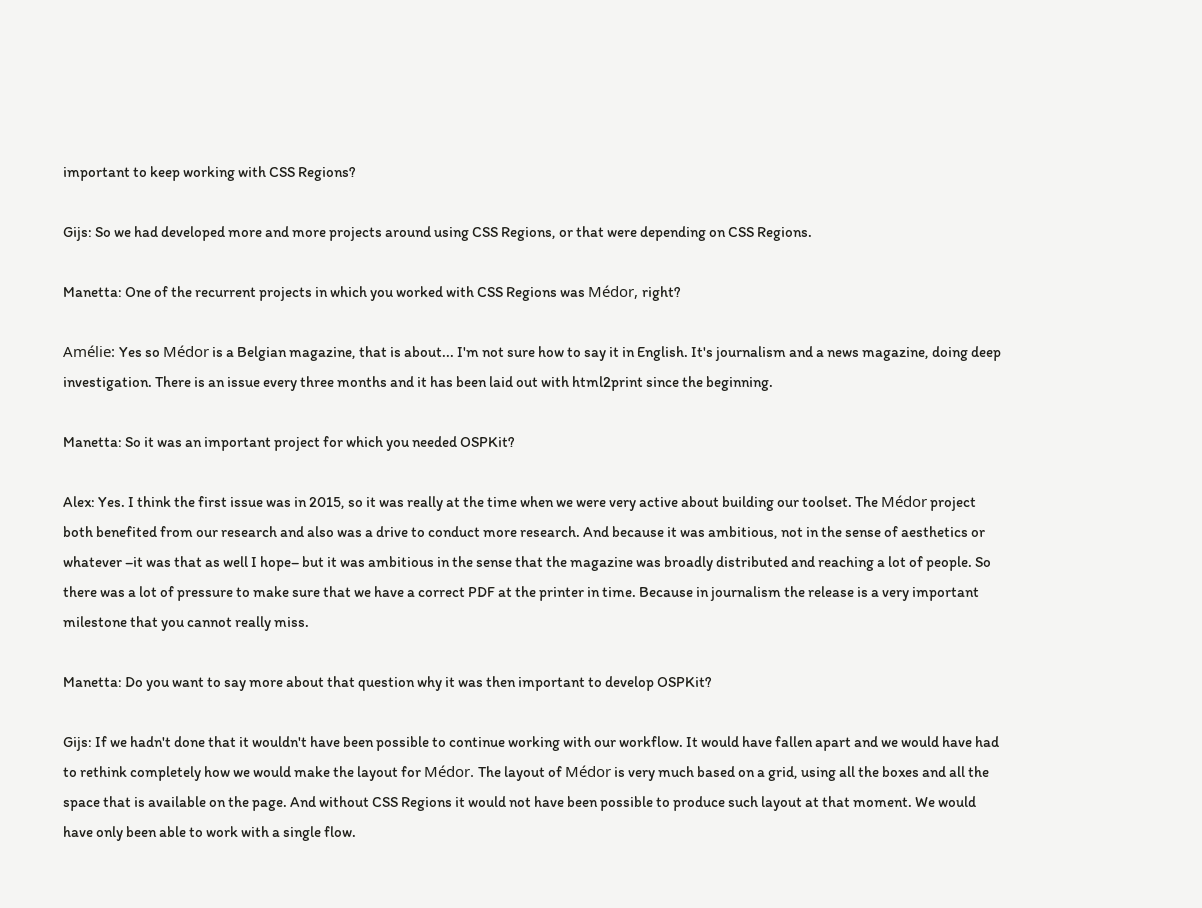important to keep working with CSS Regions?

Gijs: So we had developed more and more projects around using CSS Regions, or that were depending on CSS Regions.

Manetta: One of the recurrent projects in which you worked with CSS Regions was Médor, right?

Amélie: Yes so Médor is a Belgian magazine, that is about... I'm not sure how to say it in English. It's journalism and a news magazine, doing deep investigation. There is an issue every three months and it has been laid out with html2print since the beginning.

Manetta: So it was an important project for which you needed OSPKit?

Alex: Yes. I think the first issue was in 2015, so it was really at the time when we were very active about building our toolset. The Médor project both benefited from our research and also was a drive to conduct more research. And because it was ambitious, not in the sense of aesthetics or whatever –it was that as well I hope– but it was ambitious in the sense that the magazine was broadly distributed and reaching a lot of people. So there was a lot of pressure to make sure that we have a correct PDF at the printer in time. Because in journalism the release is a very important milestone that you cannot really miss.

Manetta: Do you want to say more about that question why it was then important to develop OSPKit?

Gijs: If we hadn't done that it wouldn't have been possible to continue working with our workflow. It would have fallen apart and we would have had to rethink completely how we would make the layout for Médor. The layout of Médor is very much based on a grid, using all the boxes and all the space that is available on the page. And without CSS Regions it would not have been possible to produce such layout at that moment. We would have only been able to work with a single flow.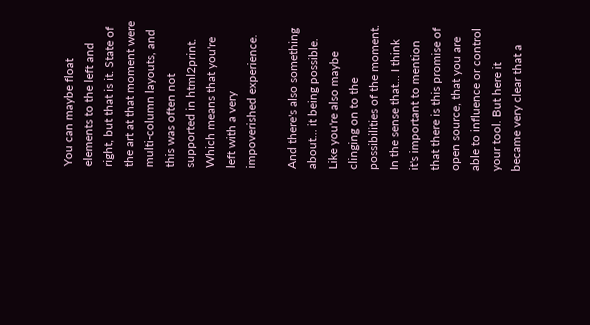You can maybe float elements to the left and right, but that is it. State of the art at that moment were multi-column layouts, and this was often not supported in html2print. Which means that you're left with a very impoverished experience.

And there's also something about... it being possible. Like you're also maybe clinging on to the possibilities of the moment. In the sense that... I think it's important to mention that there is this promise of open source, that you are able to influence or control your tool. But here it became very clear that a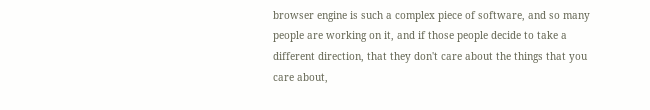browser engine is such a complex piece of software, and so many people are working on it, and if those people decide to take a different direction, that they don't care about the things that you care about,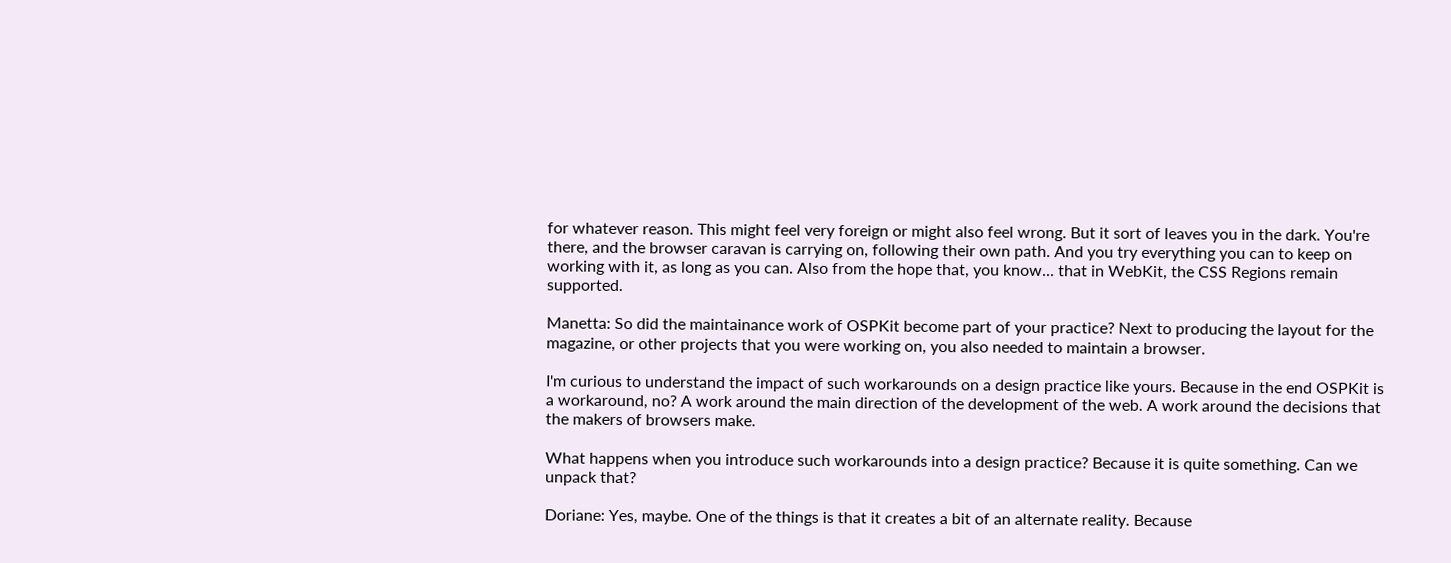for whatever reason. This might feel very foreign or might also feel wrong. But it sort of leaves you in the dark. You're there, and the browser caravan is carrying on, following their own path. And you try everything you can to keep on working with it, as long as you can. Also from the hope that, you know... that in WebKit, the CSS Regions remain supported.

Manetta: So did the maintainance work of OSPKit become part of your practice? Next to producing the layout for the magazine, or other projects that you were working on, you also needed to maintain a browser.

I'm curious to understand the impact of such workarounds on a design practice like yours. Because in the end OSPKit is a workaround, no? A work around the main direction of the development of the web. A work around the decisions that the makers of browsers make.

What happens when you introduce such workarounds into a design practice? Because it is quite something. Can we unpack that?

Doriane: Yes, maybe. One of the things is that it creates a bit of an alternate reality. Because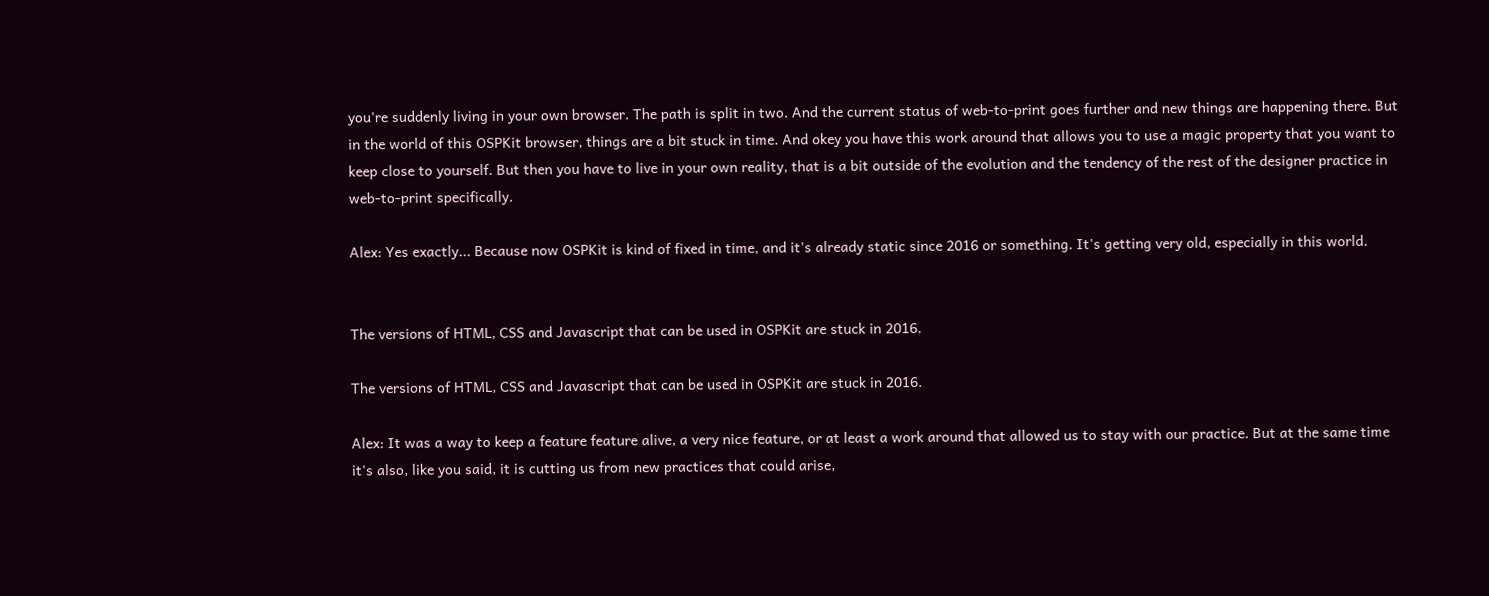you're suddenly living in your own browser. The path is split in two. And the current status of web-to-print goes further and new things are happening there. But in the world of this OSPKit browser, things are a bit stuck in time. And okey you have this work around that allows you to use a magic property that you want to keep close to yourself. But then you have to live in your own reality, that is a bit outside of the evolution and the tendency of the rest of the designer practice in web-to-print specifically.

Alex: Yes exactly... Because now OSPKit is kind of fixed in time, and it's already static since 2016 or something. It's getting very old, especially in this world.


The versions of HTML, CSS and Javascript that can be used in OSPKit are stuck in 2016.

The versions of HTML, CSS and Javascript that can be used in OSPKit are stuck in 2016.

Alex: It was a way to keep a feature feature alive, a very nice feature, or at least a work around that allowed us to stay with our practice. But at the same time it's also, like you said, it is cutting us from new practices that could arise,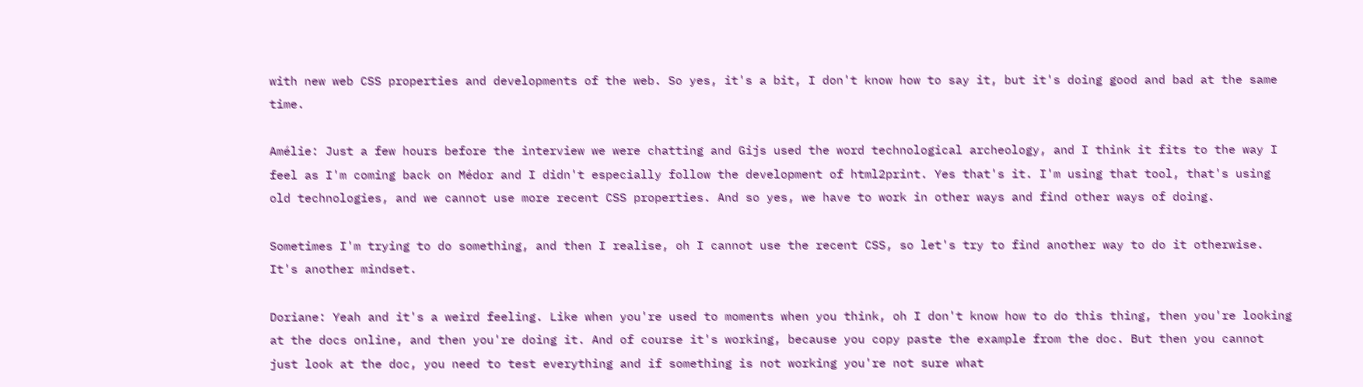with new web CSS properties and developments of the web. So yes, it's a bit, I don't know how to say it, but it's doing good and bad at the same time.

Amélie: Just a few hours before the interview we were chatting and Gijs used the word technological archeology, and I think it fits to the way I feel as I'm coming back on Médor and I didn't especially follow the development of html2print. Yes that's it. I'm using that tool, that's using old technologies, and we cannot use more recent CSS properties. And so yes, we have to work in other ways and find other ways of doing.

Sometimes I'm trying to do something, and then I realise, oh I cannot use the recent CSS, so let's try to find another way to do it otherwise. It's another mindset.

Doriane: Yeah and it's a weird feeling. Like when you're used to moments when you think, oh I don't know how to do this thing, then you're looking at the docs online, and then you're doing it. And of course it's working, because you copy paste the example from the doc. But then you cannot just look at the doc, you need to test everything and if something is not working you're not sure what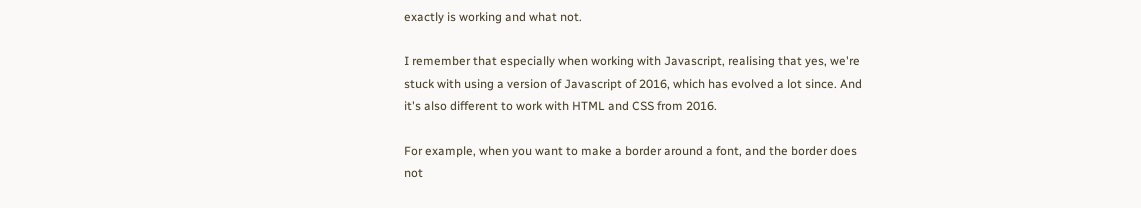exactly is working and what not.

I remember that especially when working with Javascript, realising that yes, we're stuck with using a version of Javascript of 2016, which has evolved a lot since. And it's also different to work with HTML and CSS from 2016.

For example, when you want to make a border around a font, and the border does not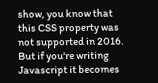show, you know that this CSS property was not supported in 2016. But if you're writing Javascript it becomes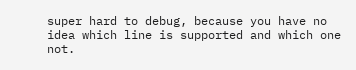super hard to debug, because you have no idea which line is supported and which one not.